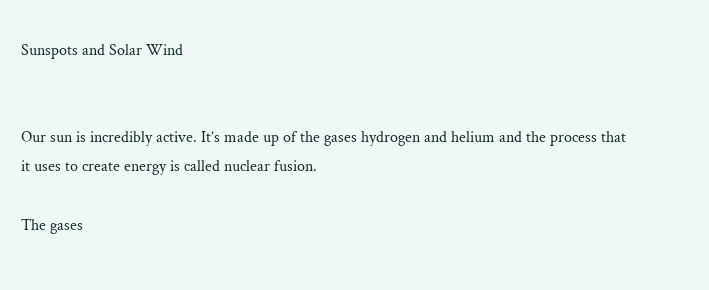Sunspots and Solar Wind


Our sun is incredibly active. It’s made up of the gases hydrogen and helium and the process that it uses to create energy is called nuclear fusion.

The gases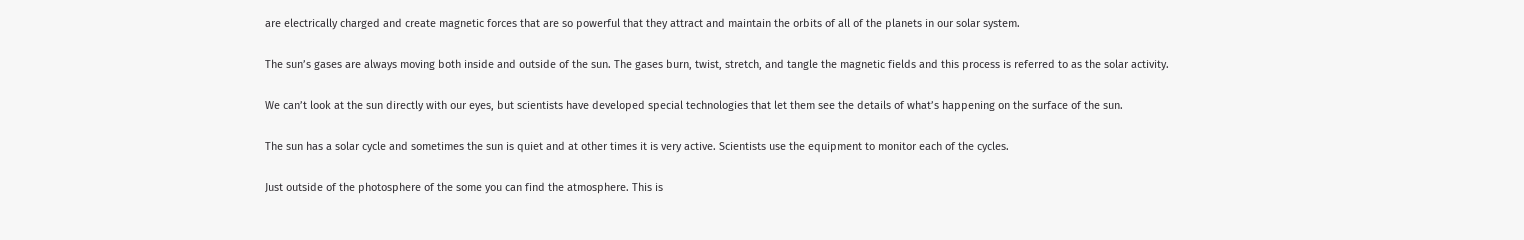are electrically charged and create magnetic forces that are so powerful that they attract and maintain the orbits of all of the planets in our solar system.

The sun’s gases are always moving both inside and outside of the sun. The gases burn, twist, stretch, and tangle the magnetic fields and this process is referred to as the solar activity.

We can’t look at the sun directly with our eyes, but scientists have developed special technologies that let them see the details of what’s happening on the surface of the sun.

The sun has a solar cycle and sometimes the sun is quiet and at other times it is very active. Scientists use the equipment to monitor each of the cycles.

Just outside of the photosphere of the some you can find the atmosphere. This is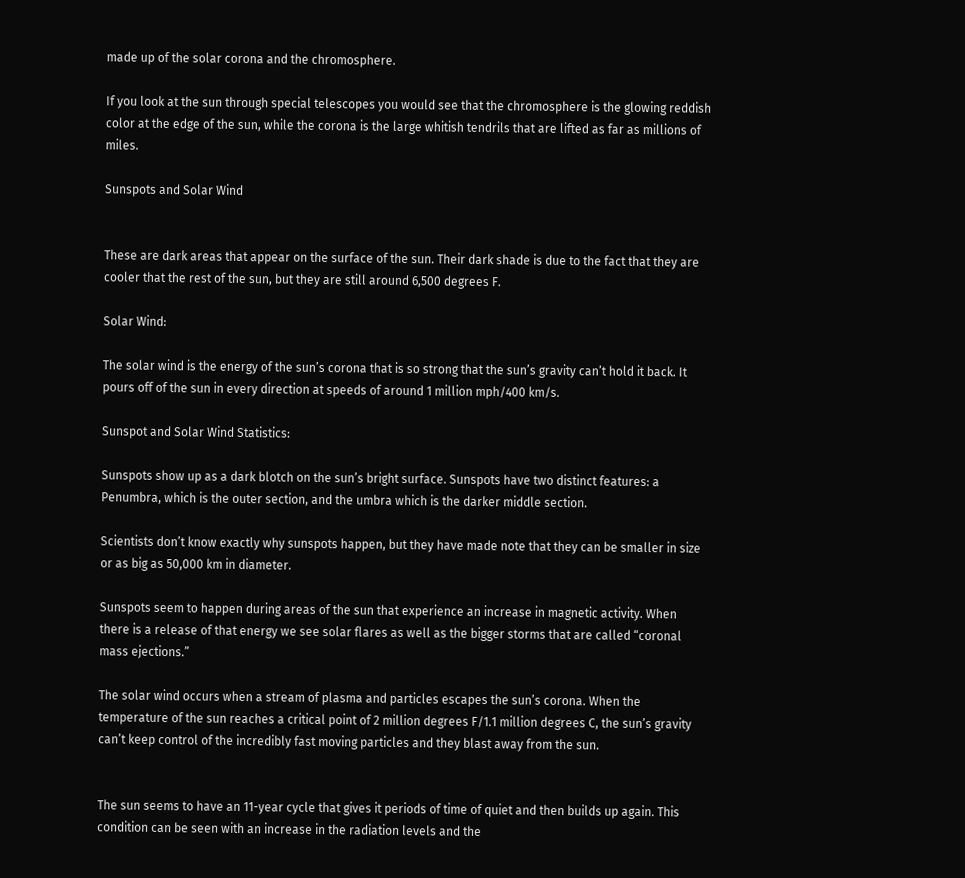made up of the solar corona and the chromosphere.

If you look at the sun through special telescopes you would see that the chromosphere is the glowing reddish color at the edge of the sun, while the corona is the large whitish tendrils that are lifted as far as millions of miles.

Sunspots and Solar Wind


These are dark areas that appear on the surface of the sun. Their dark shade is due to the fact that they are cooler that the rest of the sun, but they are still around 6,500 degrees F.

Solar Wind:

The solar wind is the energy of the sun’s corona that is so strong that the sun’s gravity can’t hold it back. It pours off of the sun in every direction at speeds of around 1 million mph/400 km/s.

Sunspot and Solar Wind Statistics:

Sunspots show up as a dark blotch on the sun’s bright surface. Sunspots have two distinct features: a Penumbra, which is the outer section, and the umbra which is the darker middle section.

Scientists don’t know exactly why sunspots happen, but they have made note that they can be smaller in size or as big as 50,000 km in diameter.

Sunspots seem to happen during areas of the sun that experience an increase in magnetic activity. When there is a release of that energy we see solar flares as well as the bigger storms that are called “coronal mass ejections.”

The solar wind occurs when a stream of plasma and particles escapes the sun’s corona. When the temperature of the sun reaches a critical point of 2 million degrees F/1.1 million degrees C, the sun’s gravity can’t keep control of the incredibly fast moving particles and they blast away from the sun.


The sun seems to have an 11-year cycle that gives it periods of time of quiet and then builds up again. This condition can be seen with an increase in the radiation levels and the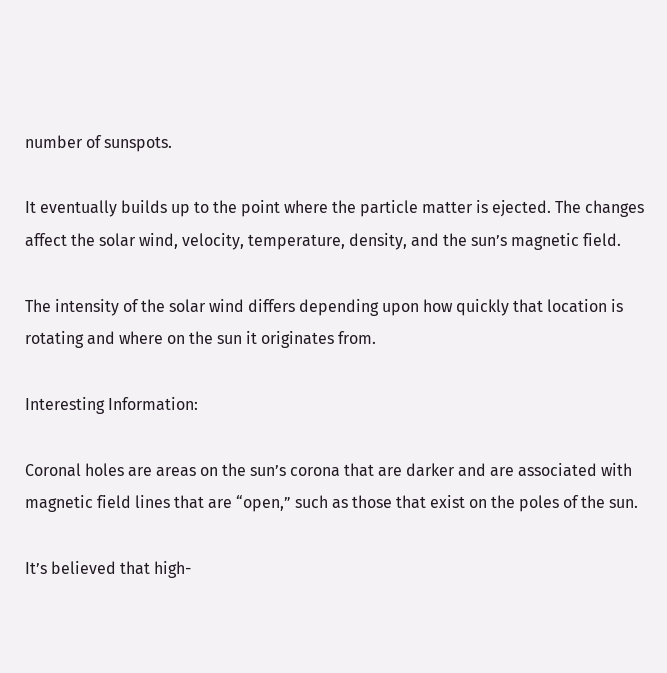number of sunspots.

It eventually builds up to the point where the particle matter is ejected. The changes affect the solar wind, velocity, temperature, density, and the sun’s magnetic field.

The intensity of the solar wind differs depending upon how quickly that location is rotating and where on the sun it originates from.

Interesting Information:

Coronal holes are areas on the sun’s corona that are darker and are associated with magnetic field lines that are “open,” such as those that exist on the poles of the sun.

It’s believed that high-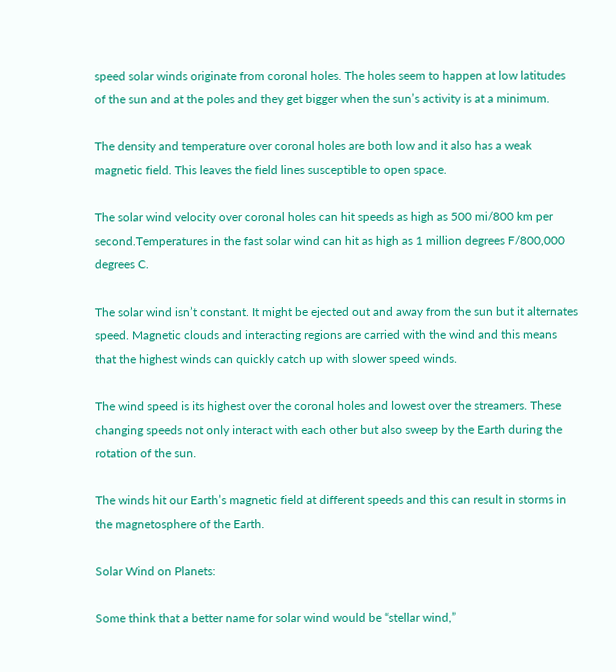speed solar winds originate from coronal holes. The holes seem to happen at low latitudes of the sun and at the poles and they get bigger when the sun’s activity is at a minimum.

The density and temperature over coronal holes are both low and it also has a weak magnetic field. This leaves the field lines susceptible to open space.

The solar wind velocity over coronal holes can hit speeds as high as 500 mi/800 km per second.Temperatures in the fast solar wind can hit as high as 1 million degrees F/800,000 degrees C.

The solar wind isn’t constant. It might be ejected out and away from the sun but it alternates speed. Magnetic clouds and interacting regions are carried with the wind and this means that the highest winds can quickly catch up with slower speed winds.

The wind speed is its highest over the coronal holes and lowest over the streamers. These changing speeds not only interact with each other but also sweep by the Earth during the rotation of the sun.

The winds hit our Earth’s magnetic field at different speeds and this can result in storms in the magnetosphere of the Earth.

Solar Wind on Planets:

Some think that a better name for solar wind would be “stellar wind,”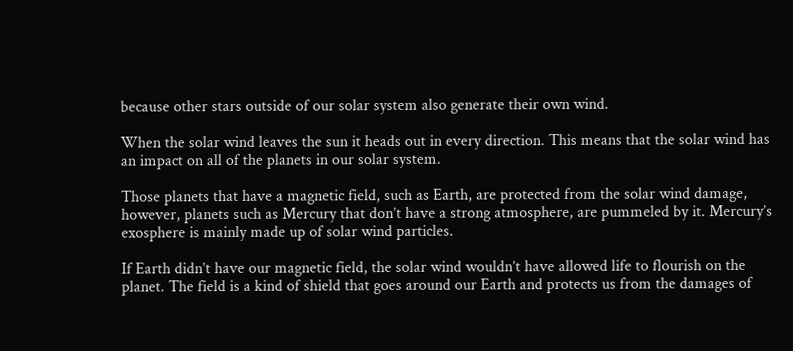because other stars outside of our solar system also generate their own wind.

When the solar wind leaves the sun it heads out in every direction. This means that the solar wind has an impact on all of the planets in our solar system.

Those planets that have a magnetic field, such as Earth, are protected from the solar wind damage, however, planets such as Mercury that don’t have a strong atmosphere, are pummeled by it. Mercury’s exosphere is mainly made up of solar wind particles.

If Earth didn’t have our magnetic field, the solar wind wouldn’t have allowed life to flourish on the planet. The field is a kind of shield that goes around our Earth and protects us from the damages of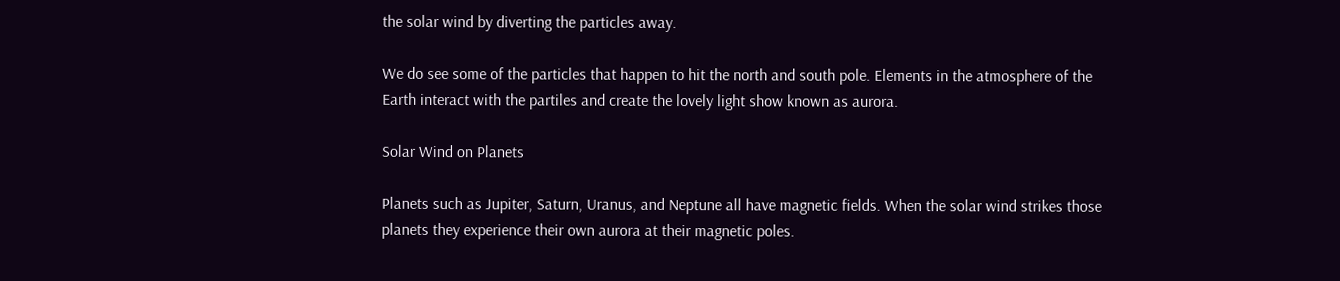the solar wind by diverting the particles away.

We do see some of the particles that happen to hit the north and south pole. Elements in the atmosphere of the Earth interact with the partiles and create the lovely light show known as aurora.

Solar Wind on Planets

Planets such as Jupiter, Saturn, Uranus, and Neptune all have magnetic fields. When the solar wind strikes those planets they experience their own aurora at their magnetic poles.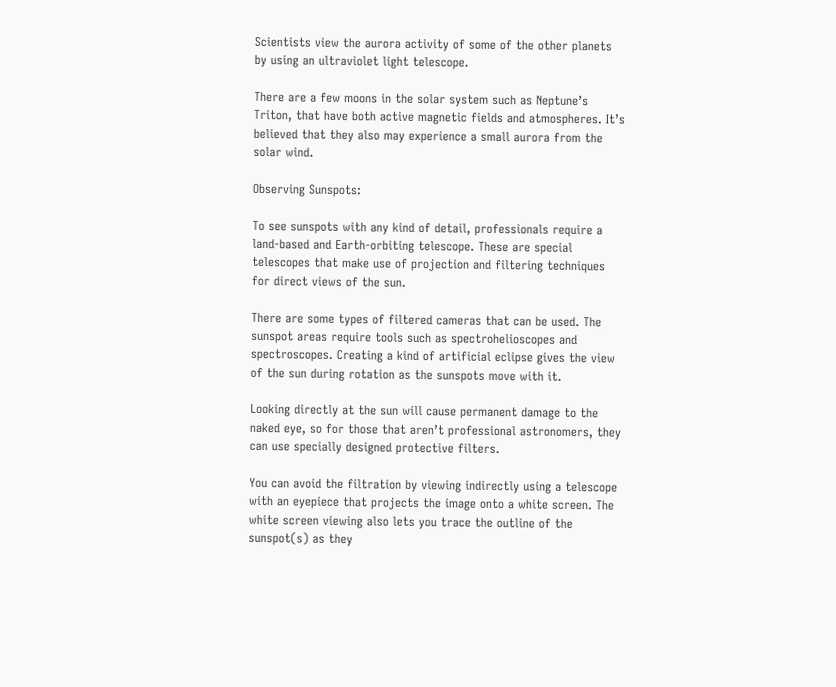Scientists view the aurora activity of some of the other planets by using an ultraviolet light telescope.

There are a few moons in the solar system such as Neptune’s Triton, that have both active magnetic fields and atmospheres. It’s believed that they also may experience a small aurora from the solar wind.

Observing Sunspots:

To see sunspots with any kind of detail, professionals require a land-based and Earth-orbiting telescope. These are special telescopes that make use of projection and filtering techniques for direct views of the sun.

There are some types of filtered cameras that can be used. The sunspot areas require tools such as spectrohelioscopes and spectroscopes. Creating a kind of artificial eclipse gives the view of the sun during rotation as the sunspots move with it.

Looking directly at the sun will cause permanent damage to the naked eye, so for those that aren’t professional astronomers, they can use specially designed protective filters.

You can avoid the filtration by viewing indirectly using a telescope with an eyepiece that projects the image onto a white screen. The white screen viewing also lets you trace the outline of the sunspot(s) as they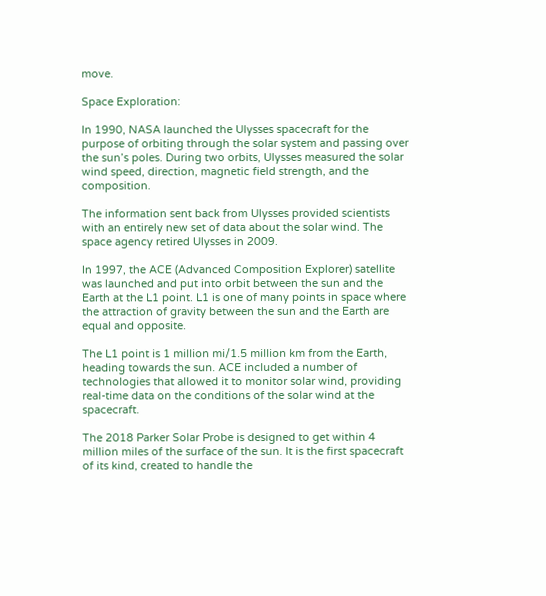move.

Space Exploration:

In 1990, NASA launched the Ulysses spacecraft for the purpose of orbiting through the solar system and passing over the sun’s poles. During two orbits, Ulysses measured the solar wind speed, direction, magnetic field strength, and the composition.

The information sent back from Ulysses provided scientists with an entirely new set of data about the solar wind. The space agency retired Ulysses in 2009.

In 1997, the ACE (Advanced Composition Explorer) satellite was launched and put into orbit between the sun and the Earth at the L1 point. L1 is one of many points in space where the attraction of gravity between the sun and the Earth are equal and opposite.

The L1 point is 1 million mi/1.5 million km from the Earth, heading towards the sun. ACE included a number of technologies that allowed it to monitor solar wind, providing real-time data on the conditions of the solar wind at the spacecraft.

The 2018 Parker Solar Probe is designed to get within 4 million miles of the surface of the sun. It is the first spacecraft of its kind, created to handle the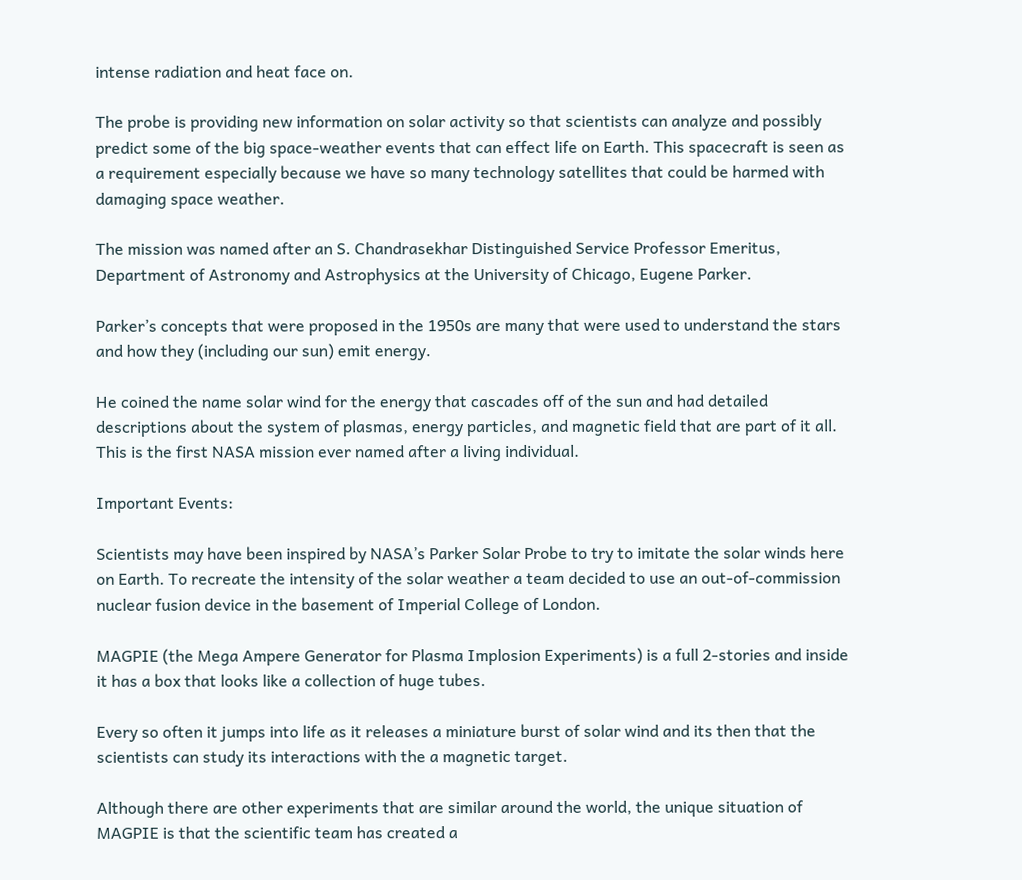intense radiation and heat face on.

The probe is providing new information on solar activity so that scientists can analyze and possibly predict some of the big space-weather events that can effect life on Earth. This spacecraft is seen as a requirement especially because we have so many technology satellites that could be harmed with damaging space weather.

The mission was named after an S. Chandrasekhar Distinguished Service Professor Emeritus, Department of Astronomy and Astrophysics at the University of Chicago, Eugene Parker.

Parker’s concepts that were proposed in the 1950s are many that were used to understand the stars and how they (including our sun) emit energy.

He coined the name solar wind for the energy that cascades off of the sun and had detailed descriptions about the system of plasmas, energy particles, and magnetic field that are part of it all. This is the first NASA mission ever named after a living individual.

Important Events:

Scientists may have been inspired by NASA’s Parker Solar Probe to try to imitate the solar winds here on Earth. To recreate the intensity of the solar weather a team decided to use an out-of-commission nuclear fusion device in the basement of Imperial College of London.

MAGPIE (the Mega Ampere Generator for Plasma Implosion Experiments) is a full 2-stories and inside it has a box that looks like a collection of huge tubes.

Every so often it jumps into life as it releases a miniature burst of solar wind and its then that the scientists can study its interactions with the a magnetic target.

Although there are other experiments that are similar around the world, the unique situation of MAGPIE is that the scientific team has created a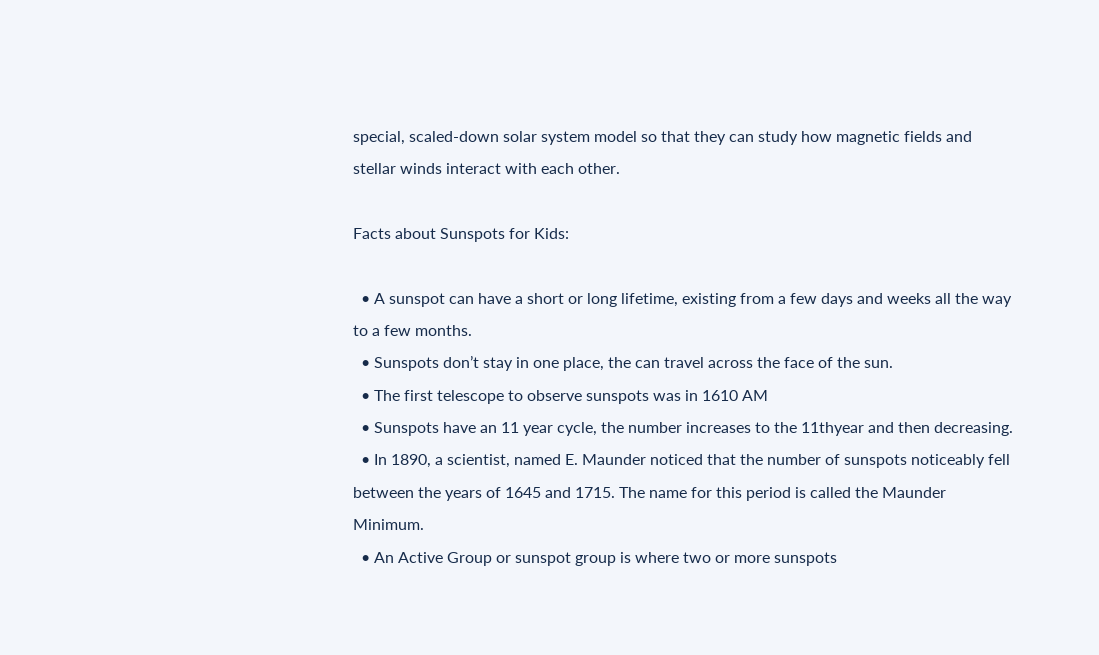special, scaled-down solar system model so that they can study how magnetic fields and stellar winds interact with each other.

Facts about Sunspots for Kids:

  • A sunspot can have a short or long lifetime, existing from a few days and weeks all the way to a few months.
  • Sunspots don’t stay in one place, the can travel across the face of the sun.
  • The first telescope to observe sunspots was in 1610 AM
  • Sunspots have an 11 year cycle, the number increases to the 11thyear and then decreasing.
  • In 1890, a scientist, named E. Maunder noticed that the number of sunspots noticeably fell between the years of 1645 and 1715. The name for this period is called the Maunder Minimum.
  • An Active Group or sunspot group is where two or more sunspots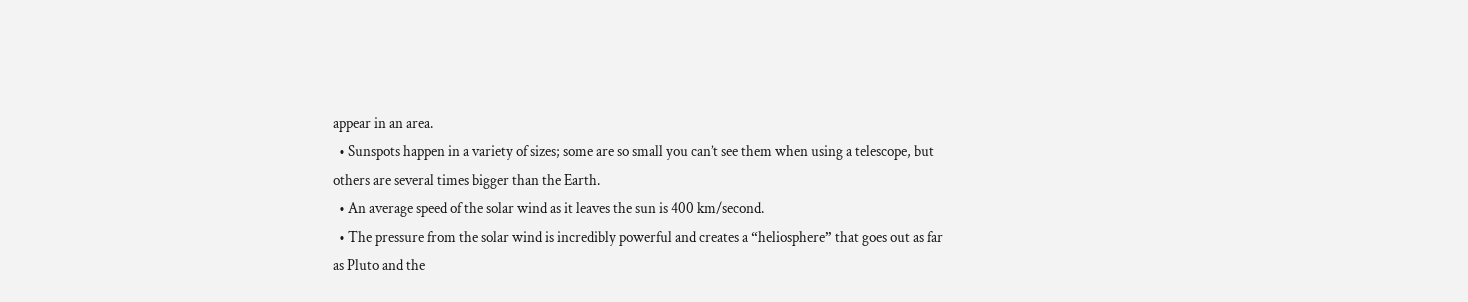appear in an area.
  • Sunspots happen in a variety of sizes; some are so small you can’t see them when using a telescope, but others are several times bigger than the Earth.
  • An average speed of the solar wind as it leaves the sun is 400 km/second.
  • The pressure from the solar wind is incredibly powerful and creates a “heliosphere” that goes out as far as Pluto and the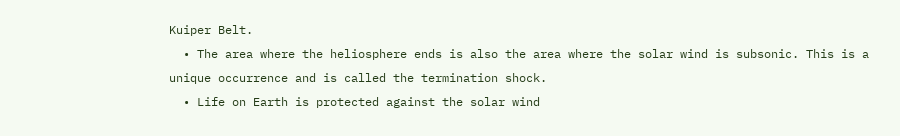Kuiper Belt.
  • The area where the heliosphere ends is also the area where the solar wind is subsonic. This is a unique occurrence and is called the termination shock.
  • Life on Earth is protected against the solar wind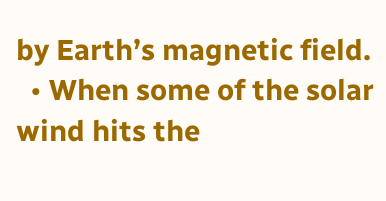by Earth’s magnetic field.
  • When some of the solar wind hits the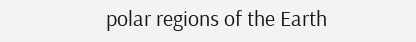polar regions of the Earth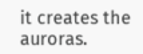it creates the auroras.